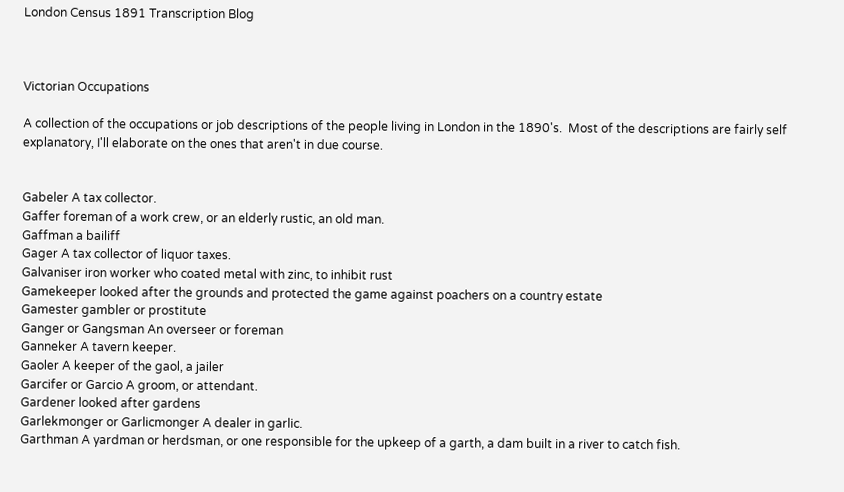London Census 1891 Transcription Blog



Victorian Occupations

A collection of the occupations or job descriptions of the people living in London in the 1890's.  Most of the descriptions are fairly self explanatory, I'll elaborate on the ones that aren't in due course.


Gabeler A tax collector.
Gaffer foreman of a work crew, or an elderly rustic, an old man.
Gaffman a bailiff
Gager A tax collector of liquor taxes.
Galvaniser iron worker who coated metal with zinc, to inhibit rust
Gamekeeper looked after the grounds and protected the game against poachers on a country estate
Gamester gambler or prostitute
Ganger or Gangsman An overseer or foreman
Ganneker A tavern keeper.
Gaoler A keeper of the gaol, a jailer
Garcifer or Garcio A groom, or attendant.
Gardener looked after gardens
Garlekmonger or Garlicmonger A dealer in garlic.
Garthman A yardman or herdsman, or one responsible for the upkeep of a garth, a dam built in a river to catch fish.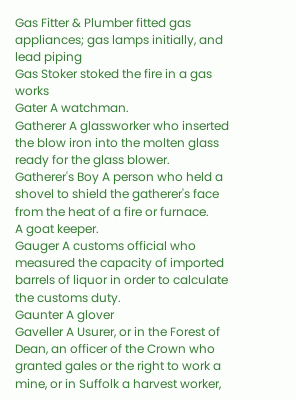Gas Fitter & Plumber fitted gas appliances; gas lamps initially, and lead piping
Gas Stoker stoked the fire in a gas works
Gater A watchman.
Gatherer A glassworker who inserted the blow iron into the molten glass ready for the glass blower.
Gatherer's Boy A person who held a shovel to shield the gatherer's face from the heat of a fire or furnace.
A goat keeper.
Gauger A customs official who measured the capacity of imported barrels of liquor in order to calculate the customs duty.
Gaunter A glover
Gaveller A Usurer, or in the Forest of Dean, an officer of the Crown who granted gales or the right to work a mine, or in Suffolk a harvest worker,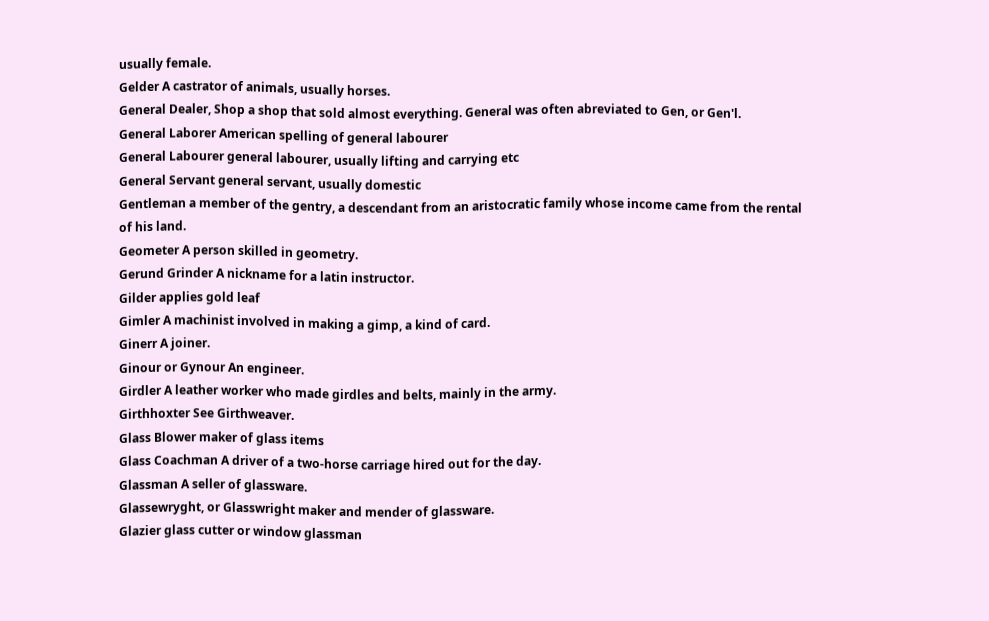usually female.
Gelder A castrator of animals, usually horses.
General Dealer, Shop a shop that sold almost everything. General was often abreviated to Gen, or Gen'l.
General Laborer American spelling of general labourer
General Labourer general labourer, usually lifting and carrying etc
General Servant general servant, usually domestic
Gentleman a member of the gentry, a descendant from an aristocratic family whose income came from the rental of his land.
Geometer A person skilled in geometry.
Gerund Grinder A nickname for a latin instructor.
Gilder applies gold leaf
Gimler A machinist involved in making a gimp, a kind of card.
Ginerr A joiner.
Ginour or Gynour An engineer.
Girdler A leather worker who made girdles and belts, mainly in the army.
Girthhoxter See Girthweaver.
Glass Blower maker of glass items
Glass Coachman A driver of a two-horse carriage hired out for the day.
Glassman A seller of glassware.
Glassewryght, or Glasswright maker and mender of glassware.
Glazier glass cutter or window glassman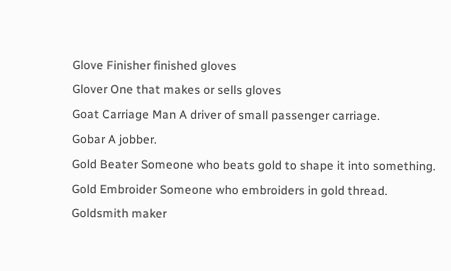Glove Finisher finished gloves
Glover One that makes or sells gloves
Goat Carriage Man A driver of small passenger carriage.
Gobar A jobber.
Gold Beater Someone who beats gold to shape it into something.
Gold Embroider Someone who embroiders in gold thread.
Goldsmith maker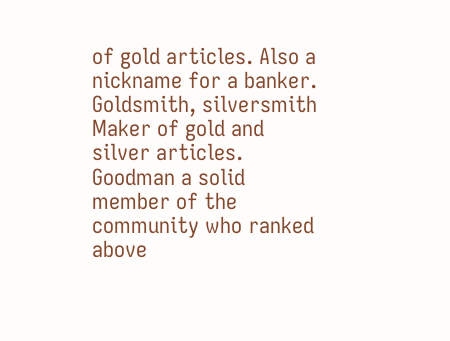of gold articles. Also a nickname for a banker.
Goldsmith, silversmith Maker of gold and silver articles.
Goodman a solid member of the community who ranked above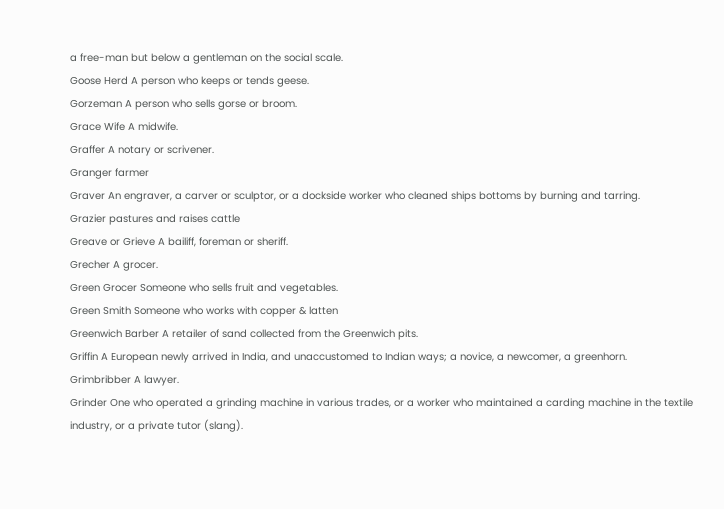a free-man but below a gentleman on the social scale.
Goose Herd A person who keeps or tends geese.
Gorzeman A person who sells gorse or broom.
Grace Wife A midwife.
Graffer A notary or scrivener.
Granger farmer
Graver An engraver, a carver or sculptor, or a dockside worker who cleaned ships bottoms by burning and tarring.
Grazier pastures and raises cattle
Greave or Grieve A bailiff, foreman or sheriff.
Grecher A grocer.
Green Grocer Someone who sells fruit and vegetables.
Green Smith Someone who works with copper & latten
Greenwich Barber A retailer of sand collected from the Greenwich pits.
Griffin A European newly arrived in India, and unaccustomed to Indian ways; a novice, a newcomer, a greenhorn.
Grimbribber A lawyer.
Grinder One who operated a grinding machine in various trades, or a worker who maintained a carding machine in the textile industry, or a private tutor (slang).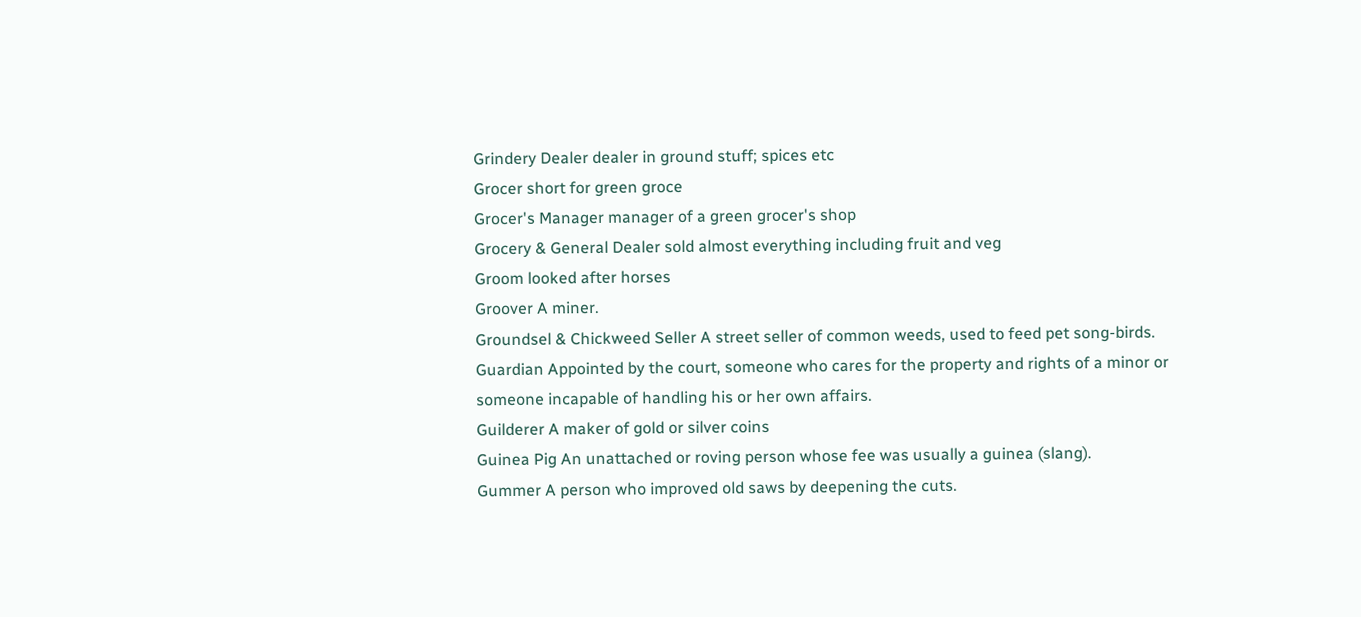Grindery Dealer dealer in ground stuff; spices etc
Grocer short for green groce
Grocer's Manager manager of a green grocer's shop
Grocery & General Dealer sold almost everything including fruit and veg
Groom looked after horses
Groover A miner.
Groundsel & Chickweed Seller A street seller of common weeds, used to feed pet song-birds.
Guardian Appointed by the court, someone who cares for the property and rights of a minor or someone incapable of handling his or her own affairs.
Guilderer A maker of gold or silver coins
Guinea Pig An unattached or roving person whose fee was usually a guinea (slang).
Gummer A person who improved old saws by deepening the cuts.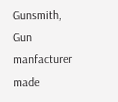Gunsmith, Gun manfacturer made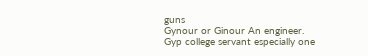guns
Gynour or Ginour An engineer.
Gyp college servant especially one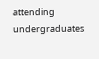attending undergraduates